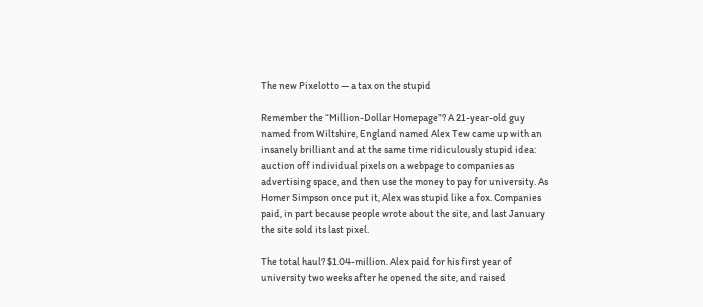The new Pixelotto — a tax on the stupid

Remember the “Million-Dollar Homepage”? A 21-year-old guy named from Wiltshire, England named Alex Tew came up with an insanely brilliant and at the same time ridiculously stupid idea: auction off individual pixels on a webpage to companies as advertising space, and then use the money to pay for university. As Homer Simpson once put it, Alex was stupid like a fox. Companies paid, in part because people wrote about the site, and last January the site sold its last pixel.

The total haul? $1.04-million. Alex paid for his first year of university two weeks after he opened the site, and raised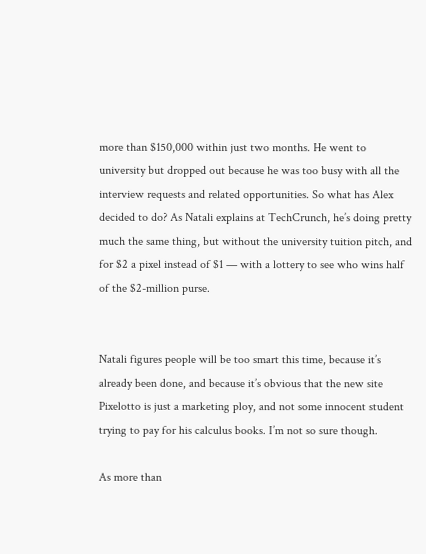more than $150,000 within just two months. He went to university but dropped out because he was too busy with all the interview requests and related opportunities. So what has Alex decided to do? As Natali explains at TechCrunch, he’s doing pretty much the same thing, but without the university tuition pitch, and for $2 a pixel instead of $1 — with a lottery to see who wins half of the $2-million purse.


Natali figures people will be too smart this time, because it’s already been done, and because it’s obvious that the new site Pixelotto is just a marketing ploy, and not some innocent student trying to pay for his calculus books. I’m not so sure though.

As more than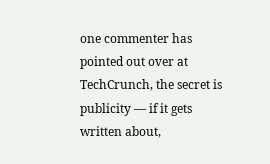one commenter has pointed out over at TechCrunch, the secret is publicity — if it gets written about,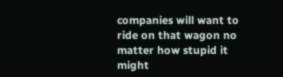companies will want to ride on that wagon no matter how stupid it might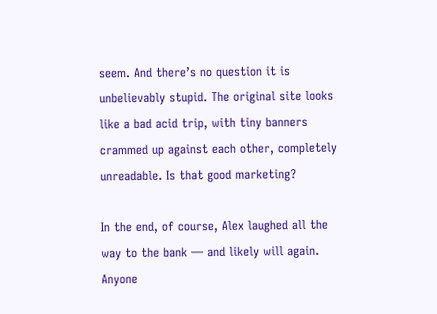seem. And there’s no question it is unbelievably stupid. The original site looks like a bad acid trip, with tiny banners crammed up against each other, completely unreadable. Is that good marketing?

In the end, of course, Alex laughed all the way to the bank — and likely will again. Anyone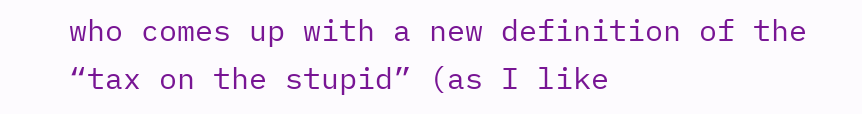who comes up with a new definition of the “tax on the stupid” (as I like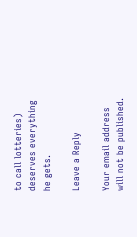to call lotteries) deserves everything he gets.

Leave a Reply

Your email address will not be published.